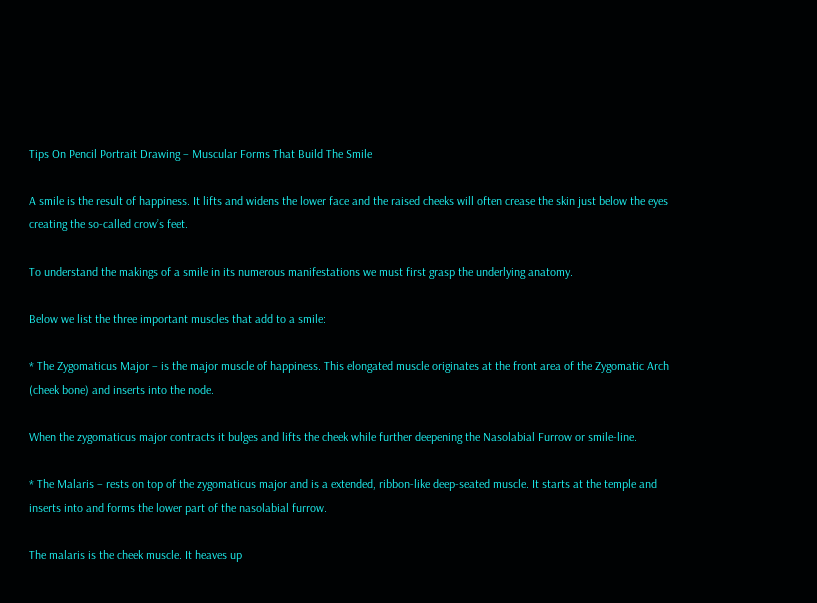Tips On Pencil Portrait Drawing – Muscular Forms That Build The Smile

A smile is the result of happiness. It lifts and widens the lower face and the raised cheeks will often crease the skin just below the eyes creating the so-called crow’s feet.

To understand the makings of a smile in its numerous manifestations we must first grasp the underlying anatomy.

Below we list the three important muscles that add to a smile:

* The Zygomaticus Major – is the major muscle of happiness. This elongated muscle originates at the front area of the Zygomatic Arch (cheek bone) and inserts into the node.

When the zygomaticus major contracts it bulges and lifts the cheek while further deepening the Nasolabial Furrow or smile-line.

* The Malaris – rests on top of the zygomaticus major and is a extended, ribbon-like deep-seated muscle. It starts at the temple and inserts into and forms the lower part of the nasolabial furrow.

The malaris is the cheek muscle. It heaves up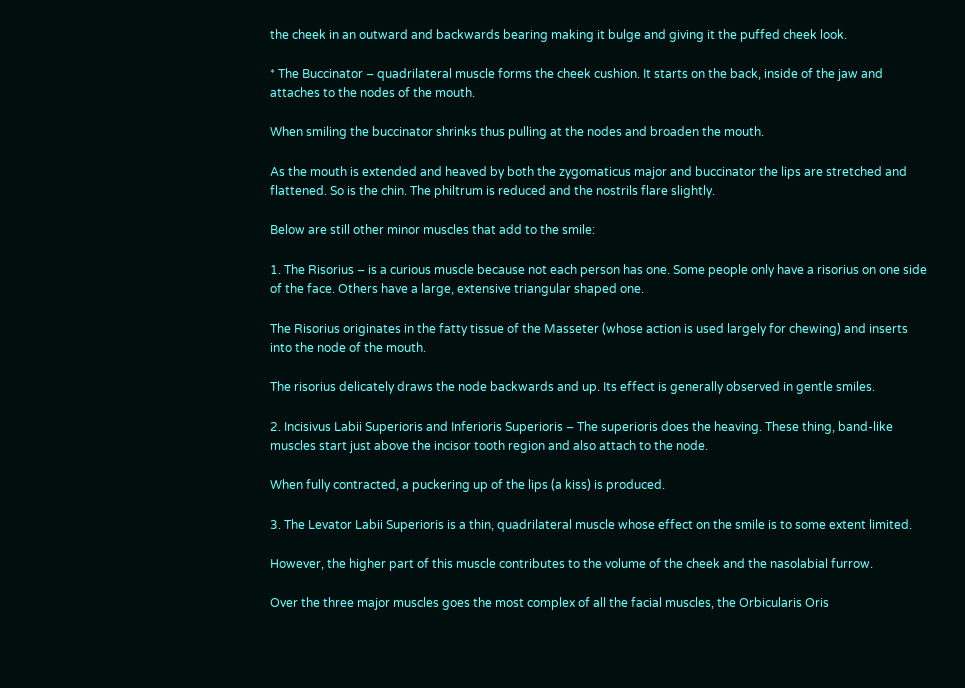the cheek in an outward and backwards bearing making it bulge and giving it the puffed cheek look.

* The Buccinator – quadrilateral muscle forms the cheek cushion. It starts on the back, inside of the jaw and attaches to the nodes of the mouth.

When smiling the buccinator shrinks thus pulling at the nodes and broaden the mouth.

As the mouth is extended and heaved by both the zygomaticus major and buccinator the lips are stretched and flattened. So is the chin. The philtrum is reduced and the nostrils flare slightly.

Below are still other minor muscles that add to the smile:

1. The Risorius – is a curious muscle because not each person has one. Some people only have a risorius on one side of the face. Others have a large, extensive triangular shaped one.

The Risorius originates in the fatty tissue of the Masseter (whose action is used largely for chewing) and inserts into the node of the mouth.

The risorius delicately draws the node backwards and up. Its effect is generally observed in gentle smiles.

2. Incisivus Labii Superioris and Inferioris Superioris – The superioris does the heaving. These thing, band-like muscles start just above the incisor tooth region and also attach to the node.

When fully contracted, a puckering up of the lips (a kiss) is produced.

3. The Levator Labii Superioris is a thin, quadrilateral muscle whose effect on the smile is to some extent limited.

However, the higher part of this muscle contributes to the volume of the cheek and the nasolabial furrow.

Over the three major muscles goes the most complex of all the facial muscles, the Orbicularis Oris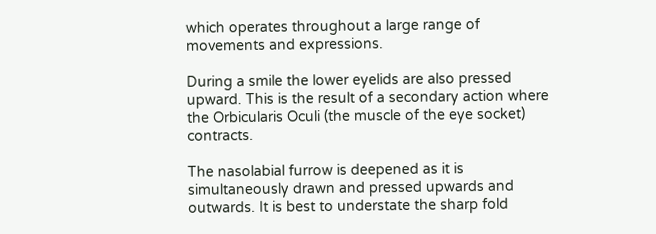which operates throughout a large range of movements and expressions.

During a smile the lower eyelids are also pressed upward. This is the result of a secondary action where the Orbicularis Oculi (the muscle of the eye socket) contracts.

The nasolabial furrow is deepened as it is simultaneously drawn and pressed upwards and outwards. It is best to understate the sharp fold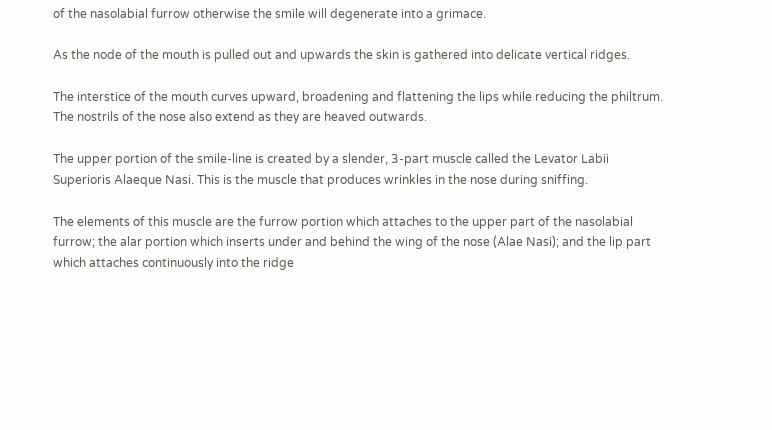of the nasolabial furrow otherwise the smile will degenerate into a grimace.

As the node of the mouth is pulled out and upwards the skin is gathered into delicate vertical ridges.

The interstice of the mouth curves upward, broadening and flattening the lips while reducing the philtrum. The nostrils of the nose also extend as they are heaved outwards.

The upper portion of the smile-line is created by a slender, 3-part muscle called the Levator Labii Superioris Alaeque Nasi. This is the muscle that produces wrinkles in the nose during sniffing.

The elements of this muscle are the furrow portion which attaches to the upper part of the nasolabial furrow; the alar portion which inserts under and behind the wing of the nose (Alae Nasi); and the lip part which attaches continuously into the ridge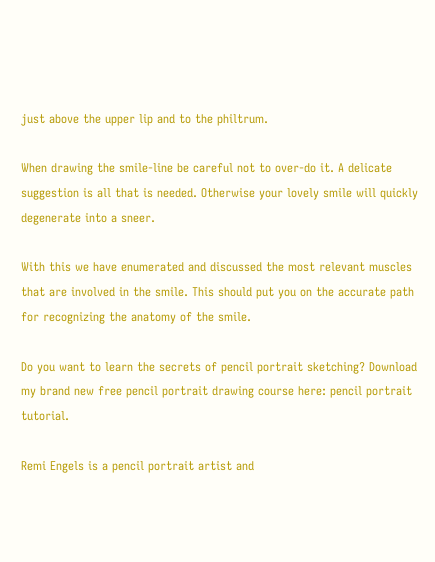just above the upper lip and to the philtrum.

When drawing the smile-line be careful not to over-do it. A delicate suggestion is all that is needed. Otherwise your lovely smile will quickly degenerate into a sneer.

With this we have enumerated and discussed the most relevant muscles that are involved in the smile. This should put you on the accurate path for recognizing the anatomy of the smile.

Do you want to learn the secrets of pencil portrait sketching? Download my brand new free pencil portrait drawing course here: pencil portrait tutorial.

Remi Engels is a pencil portrait artist and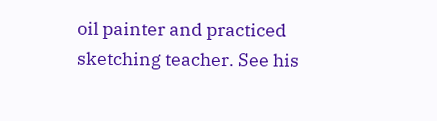oil painter and practiced sketching teacher. See his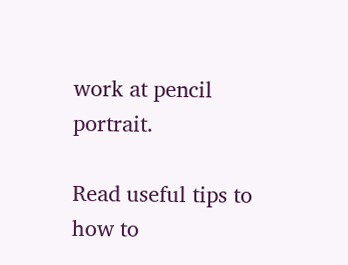work at pencil portrait.

Read useful tips to how to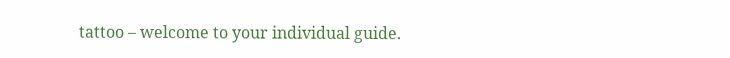tattoo – welcome to your individual guide.